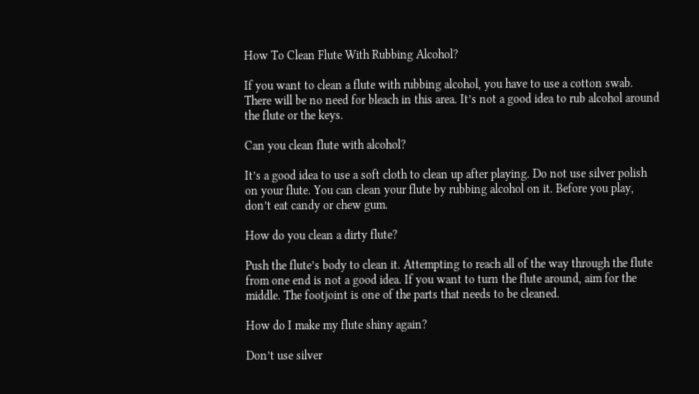How To Clean Flute With Rubbing Alcohol?

If you want to clean a flute with rubbing alcohol, you have to use a cotton swab. There will be no need for bleach in this area. It’s not a good idea to rub alcohol around the flute or the keys.

Can you clean flute with alcohol?

It’s a good idea to use a soft cloth to clean up after playing. Do not use silver polish on your flute. You can clean your flute by rubbing alcohol on it. Before you play, don’t eat candy or chew gum.

How do you clean a dirty flute?

Push the flute’s body to clean it. Attempting to reach all of the way through the flute from one end is not a good idea. If you want to turn the flute around, aim for the middle. The footjoint is one of the parts that needs to be cleaned.

How do I make my flute shiny again?

Don’t use silver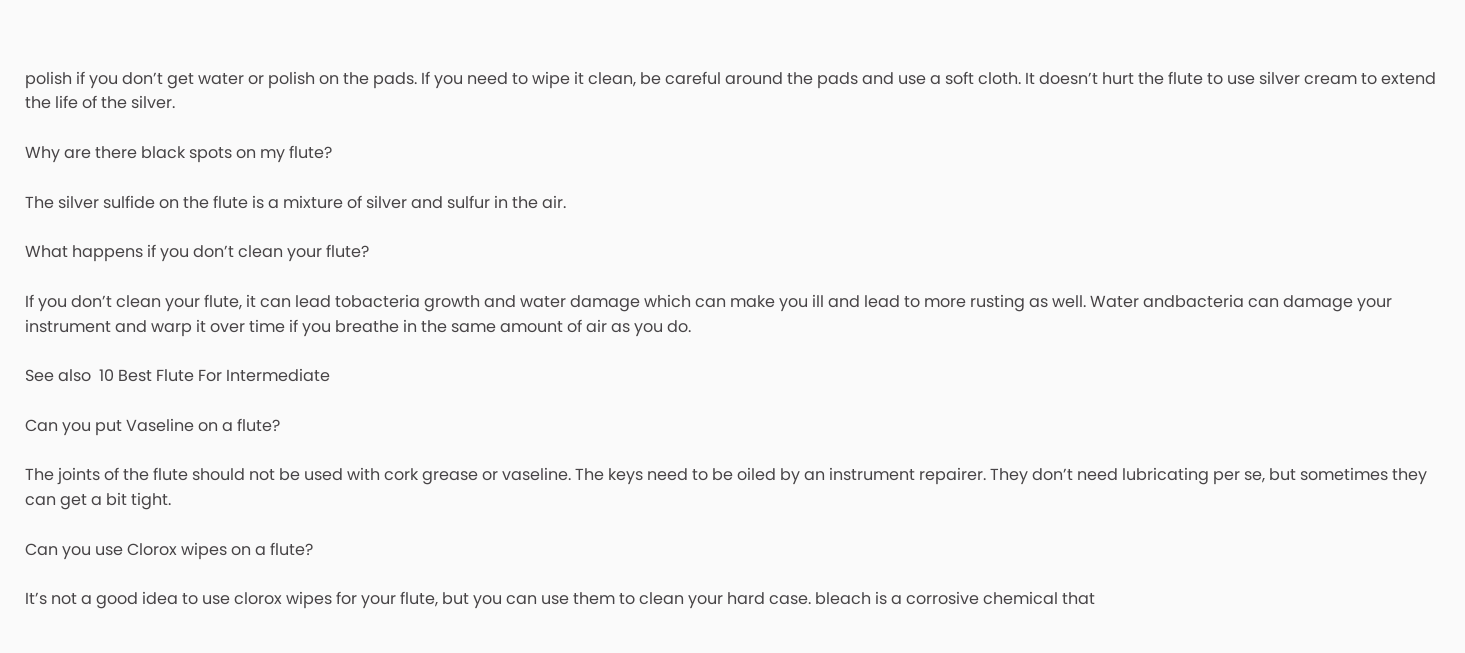polish if you don’t get water or polish on the pads. If you need to wipe it clean, be careful around the pads and use a soft cloth. It doesn’t hurt the flute to use silver cream to extend the life of the silver.

Why are there black spots on my flute?

The silver sulfide on the flute is a mixture of silver and sulfur in the air.

What happens if you don’t clean your flute?

If you don’t clean your flute, it can lead tobacteria growth and water damage which can make you ill and lead to more rusting as well. Water andbacteria can damage your instrument and warp it over time if you breathe in the same amount of air as you do.

See also  10 Best Flute For Intermediate

Can you put Vaseline on a flute?

The joints of the flute should not be used with cork grease or vaseline. The keys need to be oiled by an instrument repairer. They don’t need lubricating per se, but sometimes they can get a bit tight.

Can you use Clorox wipes on a flute?

It’s not a good idea to use clorox wipes for your flute, but you can use them to clean your hard case. bleach is a corrosive chemical that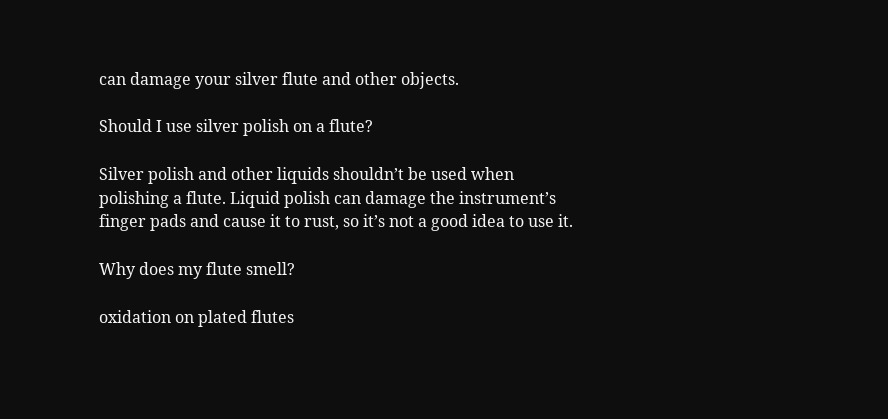can damage your silver flute and other objects.

Should I use silver polish on a flute?

Silver polish and other liquids shouldn’t be used when polishing a flute. Liquid polish can damage the instrument’s finger pads and cause it to rust, so it’s not a good idea to use it.

Why does my flute smell?

oxidation on plated flutes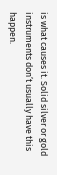is what causes it. Solid silver or gold instruments don’t usually have this happen.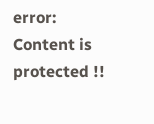error: Content is protected !!